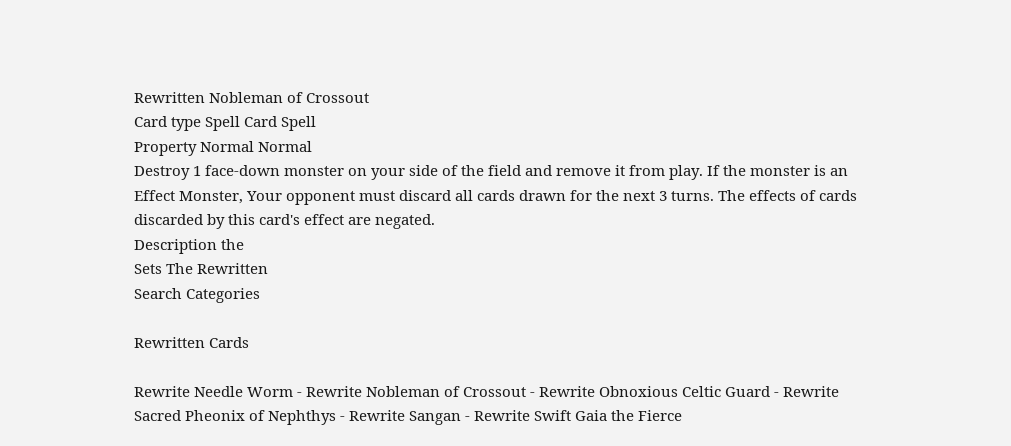Rewritten Nobleman of Crossout
Card type Spell Card Spell
Property Normal Normal
Destroy 1 face-down monster on your side of the field and remove it from play. If the monster is an Effect Monster, Your opponent must discard all cards drawn for the next 3 turns. The effects of cards discarded by this card's effect are negated.
Description the
Sets The Rewritten
Search Categories

Rewritten Cards

Rewrite Needle Worm - Rewrite Nobleman of Crossout - Rewrite Obnoxious Celtic Guard - Rewrite Sacred Pheonix of Nephthys - Rewrite Sangan - Rewrite Swift Gaia the Fierce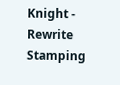Knight - Rewrite Stamping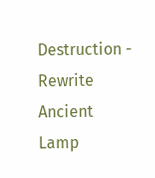Destruction - Rewrite Ancient Lamp